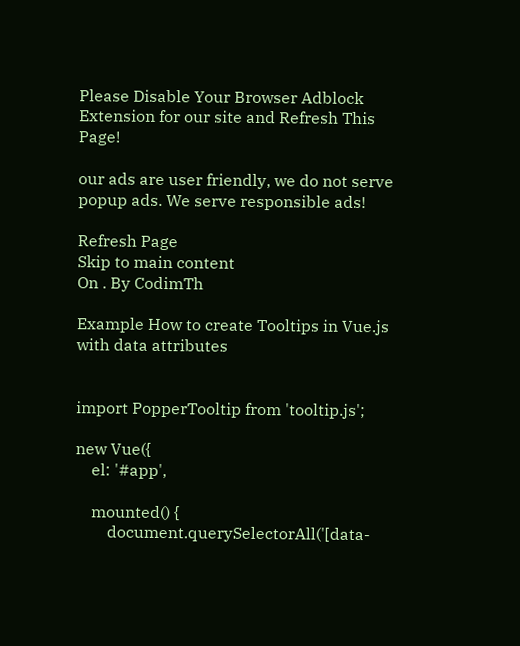Please Disable Your Browser Adblock Extension for our site and Refresh This Page!

our ads are user friendly, we do not serve popup ads. We serve responsible ads!

Refresh Page
Skip to main content
On . By CodimTh

Example How to create Tooltips in Vue.js with data attributes


import PopperTooltip from 'tooltip.js';

new Vue({
    el: '#app',

    mounted() {
        document.querySelectorAll('[data-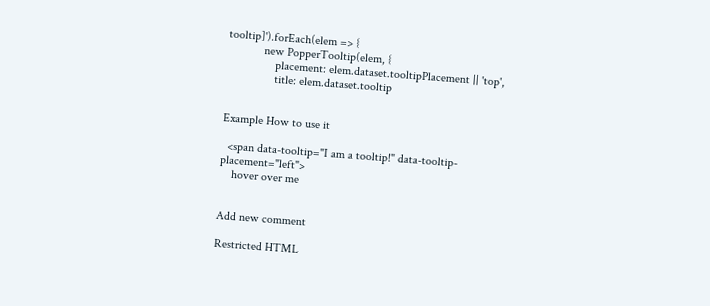tooltip]').forEach(elem => {
            new PopperTooltip(elem, {
                placement: elem.dataset.tooltipPlacement || 'top',
                title: elem.dataset.tooltip


Example How to use it

  <span data-tooltip="I am a tooltip!" data-tooltip-placement="left">
    hover over me


Add new comment

Restricted HTML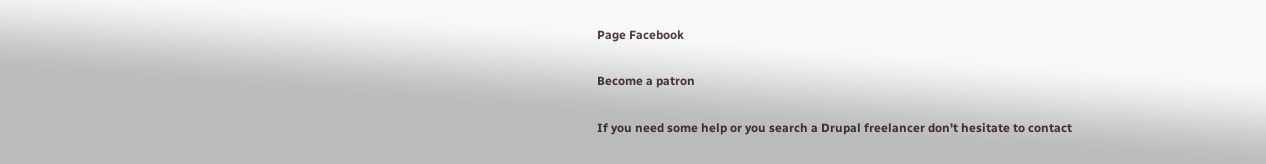Page Facebook

Become a patron

If you need some help or you search a Drupal freelancer don't hesitate to contact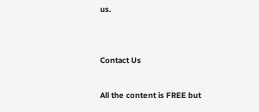us.


Contact Us

All the content is FREE but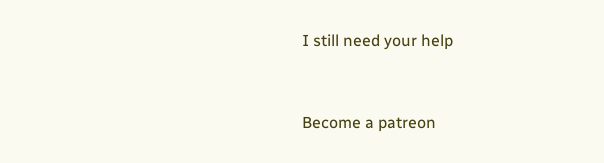I still need your help


Become a patreon